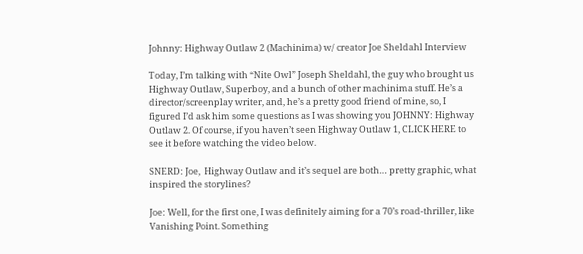Johnny: Highway Outlaw 2 (Machinima) w/ creator Joe Sheldahl Interview

Today, I’m talking with “Nite Owl” Joseph Sheldahl, the guy who brought us Highway Outlaw, Superboy, and a bunch of other machinima stuff. He’s a director/screenplay writer, and, he’s a pretty good friend of mine, so, I figured I’d ask him some questions as I was showing you JOHNNY: Highway Outlaw 2. Of course, if you haven’t seen Highway Outlaw 1, CLICK HERE to see it before watching the video below.

SNERD: Joe,  Highway Outlaw and it’s sequel are both… pretty graphic, what inspired the storylines?

Joe: Well, for the first one, I was definitely aiming for a 70’s road-thriller, like Vanishing Point. Something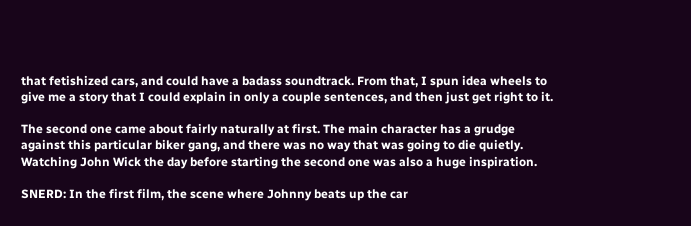that fetishized cars, and could have a badass soundtrack. From that, I spun idea wheels to give me a story that I could explain in only a couple sentences, and then just get right to it.

The second one came about fairly naturally at first. The main character has a grudge against this particular biker gang, and there was no way that was going to die quietly. Watching John Wick the day before starting the second one was also a huge inspiration.

SNERD: In the first film, the scene where Johnny beats up the car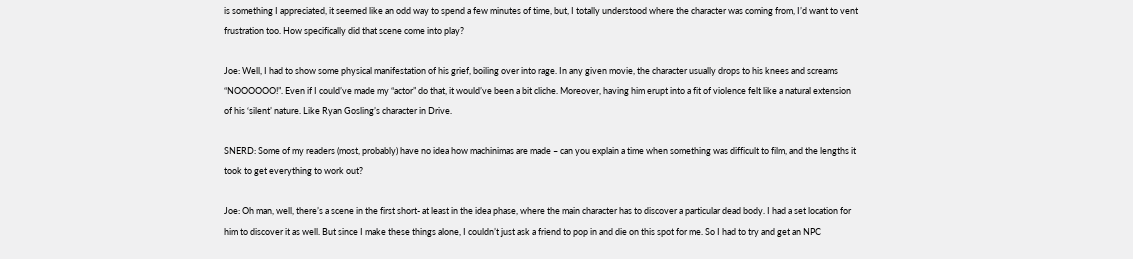is something I appreciated, it seemed like an odd way to spend a few minutes of time, but, I totally understood where the character was coming from, I’d want to vent frustration too. How specifically did that scene come into play?

Joe: Well, I had to show some physical manifestation of his grief, boiling over into rage. In any given movie, the character usually drops to his knees and screams “NOOOOOO!”. Even if I could’ve made my “actor” do that, it would’ve been a bit cliche. Moreover, having him erupt into a fit of violence felt like a natural extension of his ‘silent’ nature. Like Ryan Gosling’s character in Drive.

SNERD: Some of my readers (most, probably) have no idea how machinimas are made – can you explain a time when something was difficult to film, and the lengths it took to get everything to work out?

Joe: Oh man, well, there’s a scene in the first short- at least in the idea phase, where the main character has to discover a particular dead body. I had a set location for him to discover it as well. But since I make these things alone, I couldn’t just ask a friend to pop in and die on this spot for me. So I had to try and get an NPC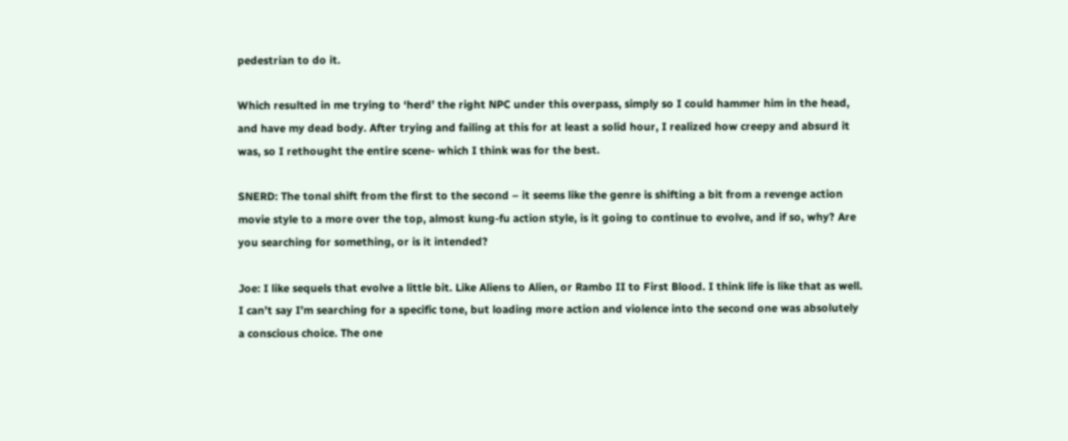pedestrian to do it.

Which resulted in me trying to ‘herd’ the right NPC under this overpass, simply so I could hammer him in the head, and have my dead body. After trying and failing at this for at least a solid hour, I realized how creepy and absurd it was, so I rethought the entire scene- which I think was for the best.

SNERD: The tonal shift from the first to the second – it seems like the genre is shifting a bit from a revenge action movie style to a more over the top, almost kung-fu action style, is it going to continue to evolve, and if so, why? Are you searching for something, or is it intended?

Joe: I like sequels that evolve a little bit. Like Aliens to Alien, or Rambo II to First Blood. I think life is like that as well. I can’t say I’m searching for a specific tone, but loading more action and violence into the second one was absolutely a conscious choice. The one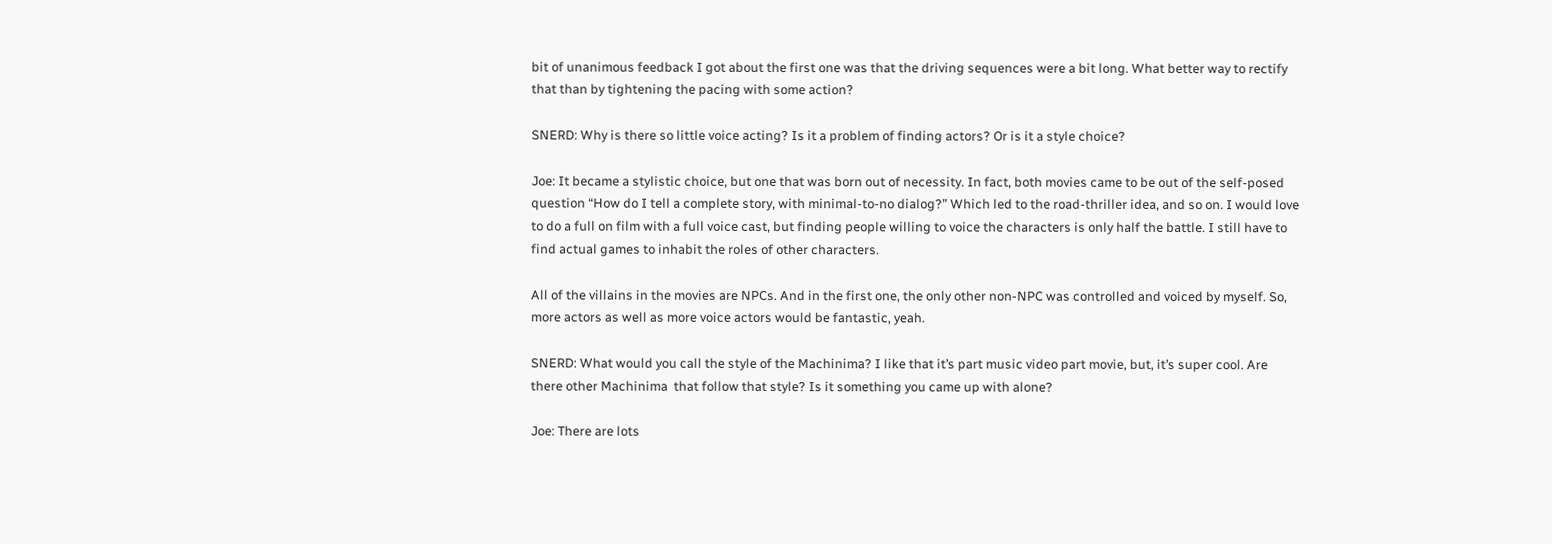bit of unanimous feedback I got about the first one was that the driving sequences were a bit long. What better way to rectify that than by tightening the pacing with some action?

SNERD: Why is there so little voice acting? Is it a problem of finding actors? Or is it a style choice?

Joe: It became a stylistic choice, but one that was born out of necessity. In fact, both movies came to be out of the self-posed question “How do I tell a complete story, with minimal-to-no dialog?” Which led to the road-thriller idea, and so on. I would love to do a full on film with a full voice cast, but finding people willing to voice the characters is only half the battle. I still have to find actual games to inhabit the roles of other characters.

All of the villains in the movies are NPCs. And in the first one, the only other non-NPC was controlled and voiced by myself. So, more actors as well as more voice actors would be fantastic, yeah.

SNERD: What would you call the style of the Machinima? I like that it’s part music video part movie, but, it’s super cool. Are there other Machinima  that follow that style? Is it something you came up with alone?

Joe: There are lots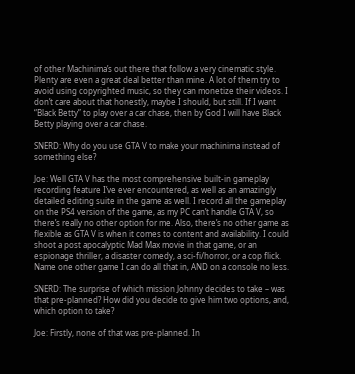of other Machinima’s out there that follow a very cinematic style. Plenty are even a great deal better than mine. A lot of them try to avoid using copyrighted music, so they can monetize their videos. I don’t care about that honestly, maybe I should, but still. If I want “Black Betty” to play over a car chase, then by God I will have Black Betty playing over a car chase.

SNERD: Why do you use GTA V to make your machinima instead of something else?

Joe: Well GTA V has the most comprehensive built-in gameplay recording feature I’ve ever encountered, as well as an amazingly detailed editing suite in the game as well. I record all the gameplay on the PS4 version of the game, as my PC can’t handle GTA V, so there’s really no other option for me. Also, there’s no other game as flexible as GTA V is when it comes to content and availability. I could shoot a post apocalyptic Mad Max movie in that game, or an espionage thriller, a disaster comedy, a sci-fi/horror, or a cop flick. Name one other game I can do all that in, AND on a console no less.

SNERD: The surprise of which mission Johnny decides to take – was that pre-planned? How did you decide to give him two options, and, which option to take?

Joe: Firstly, none of that was pre-planned. In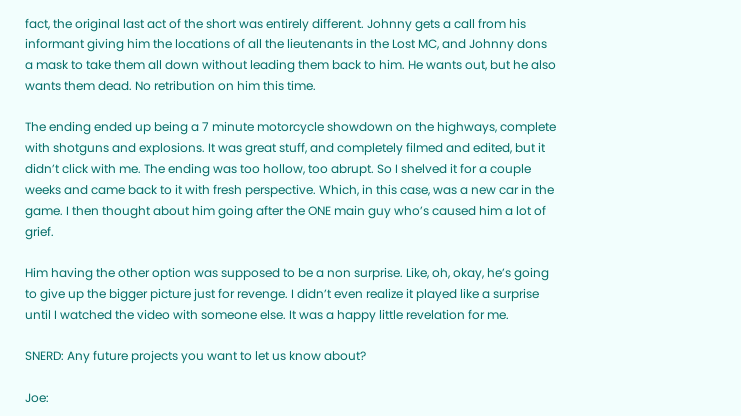fact, the original last act of the short was entirely different. Johnny gets a call from his informant giving him the locations of all the lieutenants in the Lost MC, and Johnny dons a mask to take them all down without leading them back to him. He wants out, but he also wants them dead. No retribution on him this time.

The ending ended up being a 7 minute motorcycle showdown on the highways, complete with shotguns and explosions. It was great stuff, and completely filmed and edited, but it didn’t click with me. The ending was too hollow, too abrupt. So I shelved it for a couple weeks and came back to it with fresh perspective. Which, in this case, was a new car in the game. I then thought about him going after the ONE main guy who’s caused him a lot of grief.

Him having the other option was supposed to be a non surprise. Like, oh, okay, he’s going to give up the bigger picture just for revenge. I didn’t even realize it played like a surprise until I watched the video with someone else. It was a happy little revelation for me.

SNERD: Any future projects you want to let us know about?

Joe: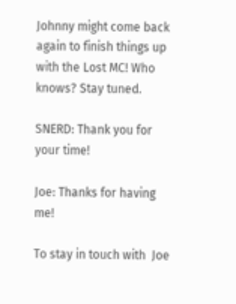Johnny might come back again to finish things up with the Lost MC! Who knows? Stay tuned.

SNERD: Thank you for your time!

Joe: Thanks for having me!

To stay in touch with  Joe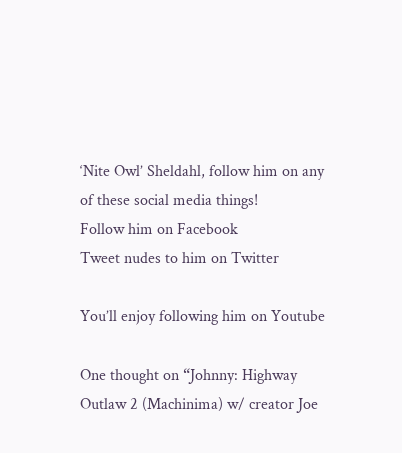‘Nite Owl’ Sheldahl, follow him on any of these social media things!
Follow him on Facebook
Tweet nudes to him on Twitter

You’ll enjoy following him on Youtube

One thought on “Johnny: Highway Outlaw 2 (Machinima) w/ creator Joe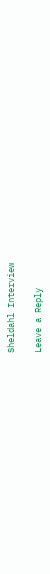Sheldahl Interview

Leave a Reply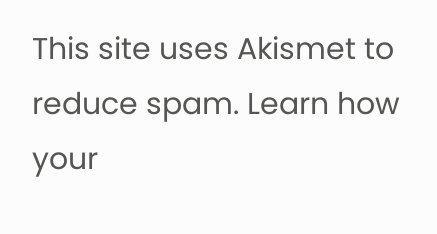This site uses Akismet to reduce spam. Learn how your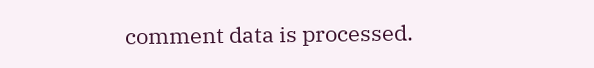comment data is processed.